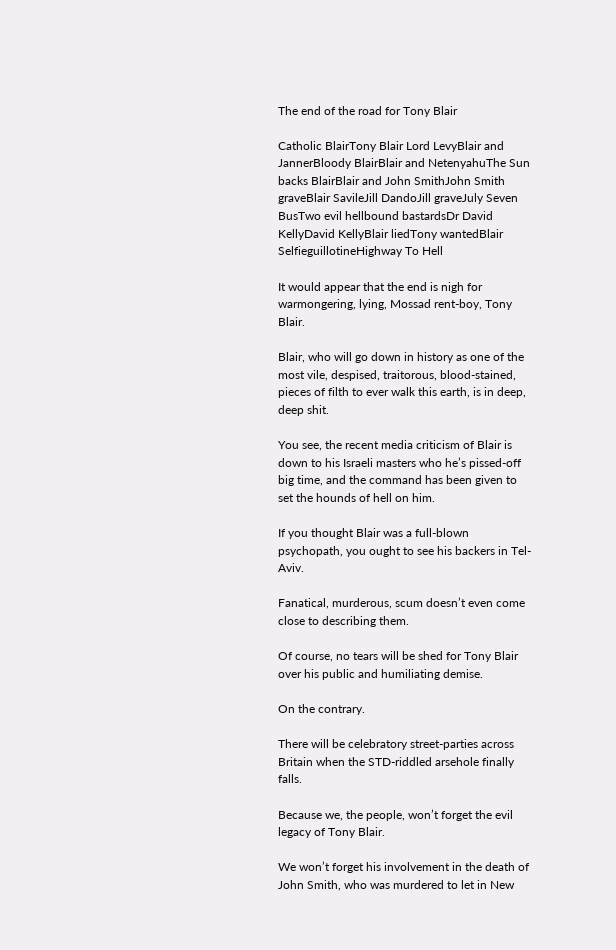The end of the road for Tony Blair

Catholic BlairTony Blair Lord LevyBlair and JannerBloody BlairBlair and NetenyahuThe Sun backs BlairBlair and John SmithJohn Smith graveBlair SavileJill DandoJill graveJuly Seven BusTwo evil hellbound bastardsDr David KellyDavid KellyBlair liedTony wantedBlair SelfieguillotineHighway To Hell

It would appear that the end is nigh for warmongering, lying, Mossad rent-boy, Tony Blair.

Blair, who will go down in history as one of the most vile, despised, traitorous, blood-stained, pieces of filth to ever walk this earth, is in deep, deep shit.

You see, the recent media criticism of Blair is down to his Israeli masters who he’s pissed-off big time, and the command has been given to set the hounds of hell on him.

If you thought Blair was a full-blown psychopath, you ought to see his backers in Tel-Aviv.

Fanatical, murderous, scum doesn’t even come close to describing them.

Of course, no tears will be shed for Tony Blair over his public and humiliating demise.

On the contrary.

There will be celebratory street-parties across Britain when the STD-riddled arsehole finally falls.

Because we, the people, won’t forget the evil legacy of Tony Blair.

We won’t forget his involvement in the death of John Smith, who was murdered to let in New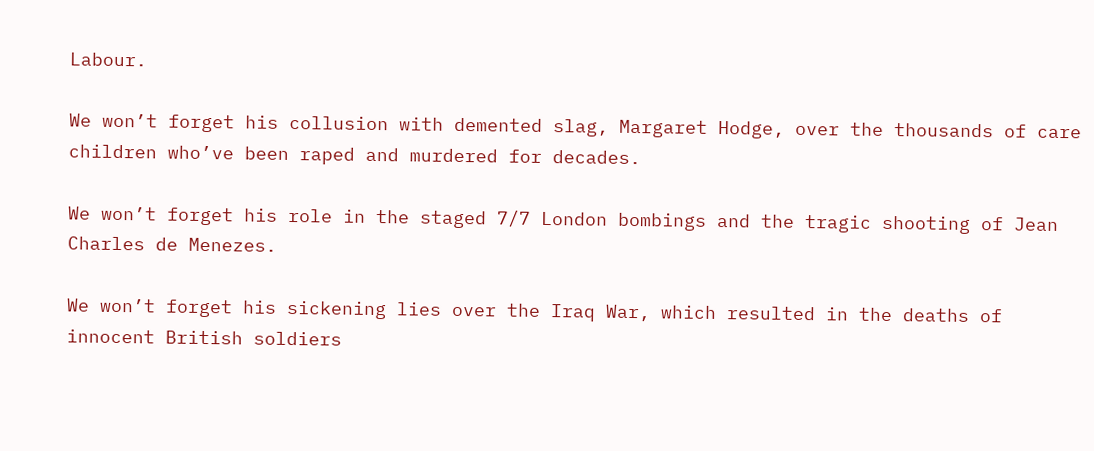Labour.

We won’t forget his collusion with demented slag, Margaret Hodge, over the thousands of care children who’ve been raped and murdered for decades.

We won’t forget his role in the staged 7/7 London bombings and the tragic shooting of Jean Charles de Menezes.

We won’t forget his sickening lies over the Iraq War, which resulted in the deaths of innocent British soldiers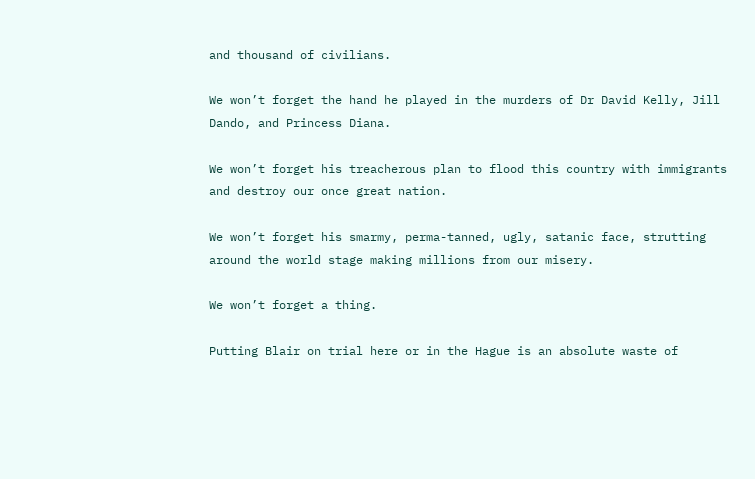and thousand of civilians.

We won’t forget the hand he played in the murders of Dr David Kelly, Jill Dando, and Princess Diana.

We won’t forget his treacherous plan to flood this country with immigrants and destroy our once great nation.

We won’t forget his smarmy, perma-tanned, ugly, satanic face, strutting around the world stage making millions from our misery.

We won’t forget a thing.

Putting Blair on trial here or in the Hague is an absolute waste of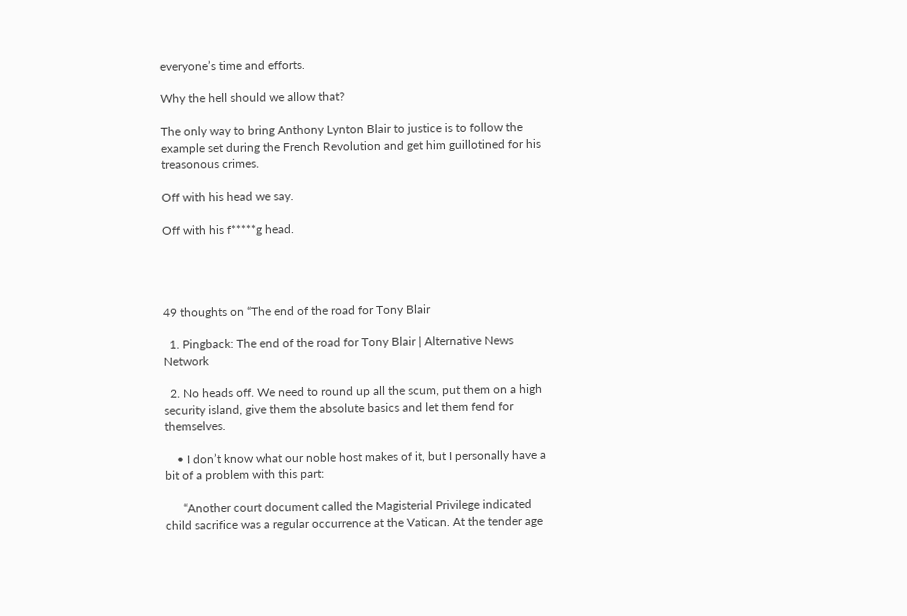everyone’s time and efforts.

Why the hell should we allow that?

The only way to bring Anthony Lynton Blair to justice is to follow the example set during the French Revolution and get him guillotined for his treasonous crimes.

Off with his head we say.

Off with his f*****g head.




49 thoughts on “The end of the road for Tony Blair

  1. Pingback: The end of the road for Tony Blair | Alternative News Network

  2. No heads off. We need to round up all the scum, put them on a high security island, give them the absolute basics and let them fend for themselves.

    • I don’t know what our noble host makes of it, but I personally have a bit of a problem with this part:

      “Another court document called the Magisterial Privilege indicated child sacrifice was a regular occurrence at the Vatican. At the tender age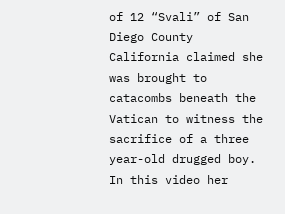of 12 “Svali” of San Diego County California claimed she was brought to catacombs beneath the Vatican to witness the sacrifice of a three year-old drugged boy. In this video her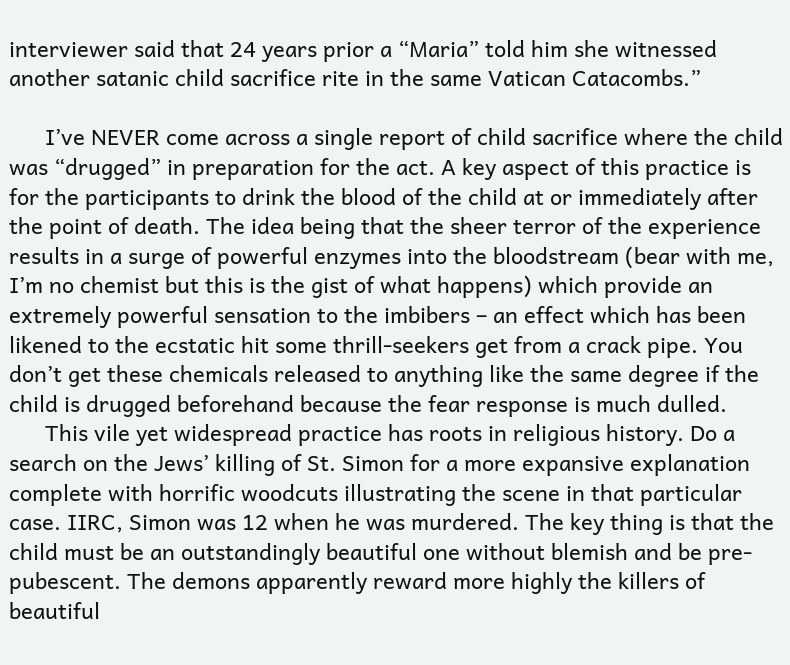interviewer said that 24 years prior a “Maria” told him she witnessed another satanic child sacrifice rite in the same Vatican Catacombs.”

      I’ve NEVER come across a single report of child sacrifice where the child was “drugged” in preparation for the act. A key aspect of this practice is for the participants to drink the blood of the child at or immediately after the point of death. The idea being that the sheer terror of the experience results in a surge of powerful enzymes into the bloodstream (bear with me, I’m no chemist but this is the gist of what happens) which provide an extremely powerful sensation to the imbibers – an effect which has been likened to the ecstatic hit some thrill-seekers get from a crack pipe. You don’t get these chemicals released to anything like the same degree if the child is drugged beforehand because the fear response is much dulled.
      This vile yet widespread practice has roots in religious history. Do a search on the Jews’ killing of St. Simon for a more expansive explanation complete with horrific woodcuts illustrating the scene in that particular case. IIRC, Simon was 12 when he was murdered. The key thing is that the child must be an outstandingly beautiful one without blemish and be pre-pubescent. The demons apparently reward more highly the killers of beautiful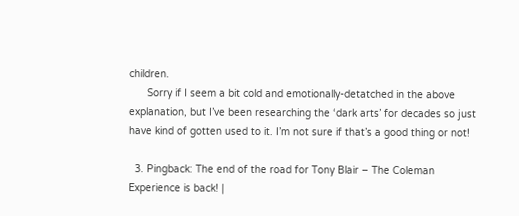children.
      Sorry if I seem a bit cold and emotionally-detatched in the above explanation, but I’ve been researching the ‘dark arts’ for decades so just have kind of gotten used to it. I’m not sure if that’s a good thing or not!

  3. Pingback: The end of the road for Tony Blair – The Coleman Experience is back! |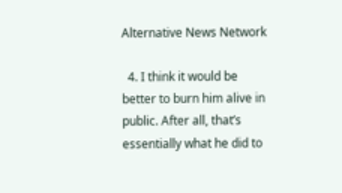Alternative News Network

  4. I think it would be better to burn him alive in public. After all, that’s essentially what he did to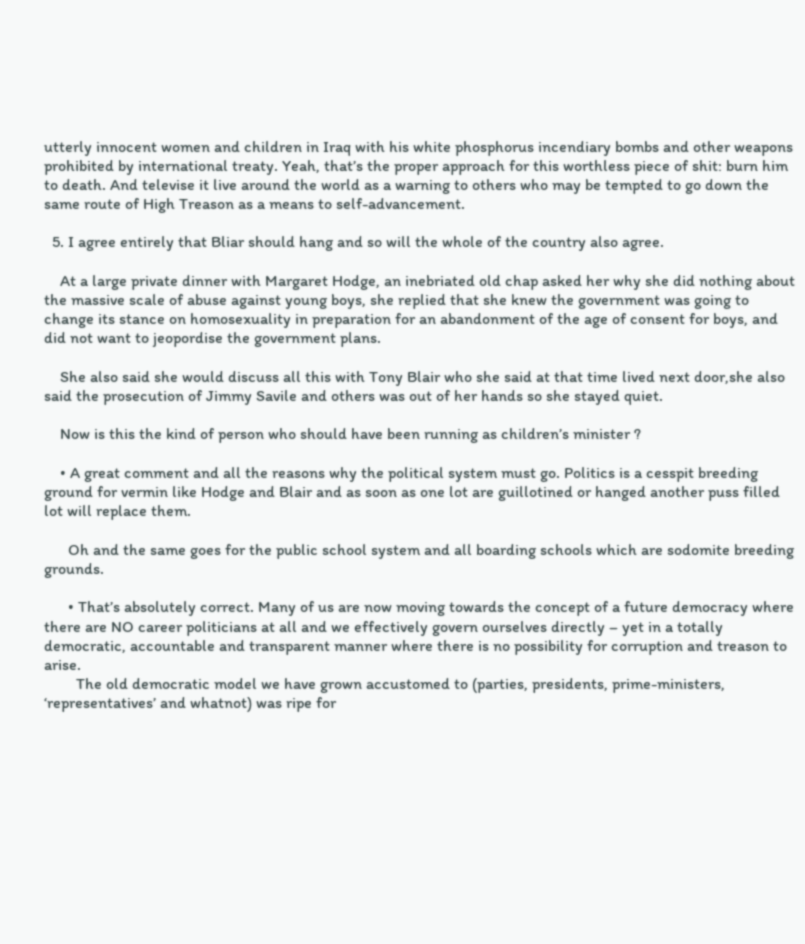utterly innocent women and children in Iraq with his white phosphorus incendiary bombs and other weapons prohibited by international treaty. Yeah, that’s the proper approach for this worthless piece of shit: burn him to death. And televise it live around the world as a warning to others who may be tempted to go down the same route of High Treason as a means to self-advancement.

  5. I agree entirely that Bliar should hang and so will the whole of the country also agree.

    At a large private dinner with Margaret Hodge, an inebriated old chap asked her why she did nothing about the massive scale of abuse against young boys, she replied that she knew the government was going to change its stance on homosexuality in preparation for an abandonment of the age of consent for boys, and did not want to jeopordise the government plans.

    She also said she would discuss all this with Tony Blair who she said at that time lived next door,she also said the prosecution of Jimmy Savile and others was out of her hands so she stayed quiet.

    Now is this the kind of person who should have been running as children’s minister ?

    • A great comment and all the reasons why the political system must go. Politics is a cesspit breeding ground for vermin like Hodge and Blair and as soon as one lot are guillotined or hanged another puss filled lot will replace them.

      Oh and the same goes for the public school system and all boarding schools which are sodomite breeding grounds.

      • That’s absolutely correct. Many of us are now moving towards the concept of a future democracy where there are NO career politicians at all and we effectively govern ourselves directly – yet in a totally democratic, accountable and transparent manner where there is no possibility for corruption and treason to arise.
        The old democratic model we have grown accustomed to (parties, presidents, prime-ministers, ‘representatives’ and whatnot) was ripe for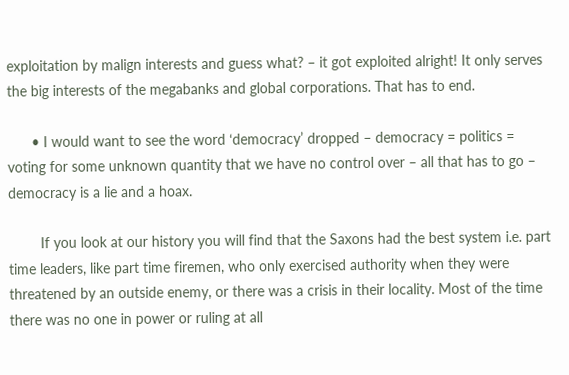exploitation by malign interests and guess what? – it got exploited alright! It only serves the big interests of the megabanks and global corporations. That has to end.

      • I would want to see the word ‘democracy’ dropped – democracy = politics = voting for some unknown quantity that we have no control over – all that has to go – democracy is a lie and a hoax.

        If you look at our history you will find that the Saxons had the best system i.e. part time leaders, like part time firemen, who only exercised authority when they were threatened by an outside enemy, or there was a crisis in their locality. Most of the time there was no one in power or ruling at all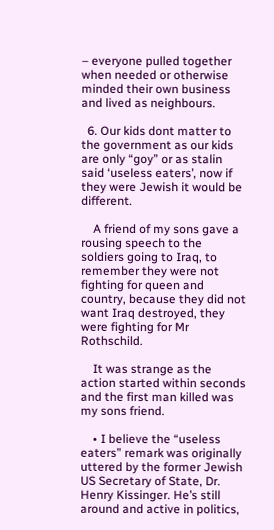– everyone pulled together when needed or otherwise minded their own business and lived as neighbours.

  6. Our kids dont matter to the government as our kids are only “goy” or as stalin said ‘useless eaters’, now if they were Jewish it would be different.

    A friend of my sons gave a rousing speech to the soldiers going to Iraq, to remember they were not fighting for queen and country, because they did not want Iraq destroyed, they were fighting for Mr Rothschild.

    It was strange as the action started within seconds and the first man killed was my sons friend.

    • I believe the “useless eaters” remark was originally uttered by the former Jewish US Secretary of State, Dr. Henry Kissinger. He’s still around and active in politics,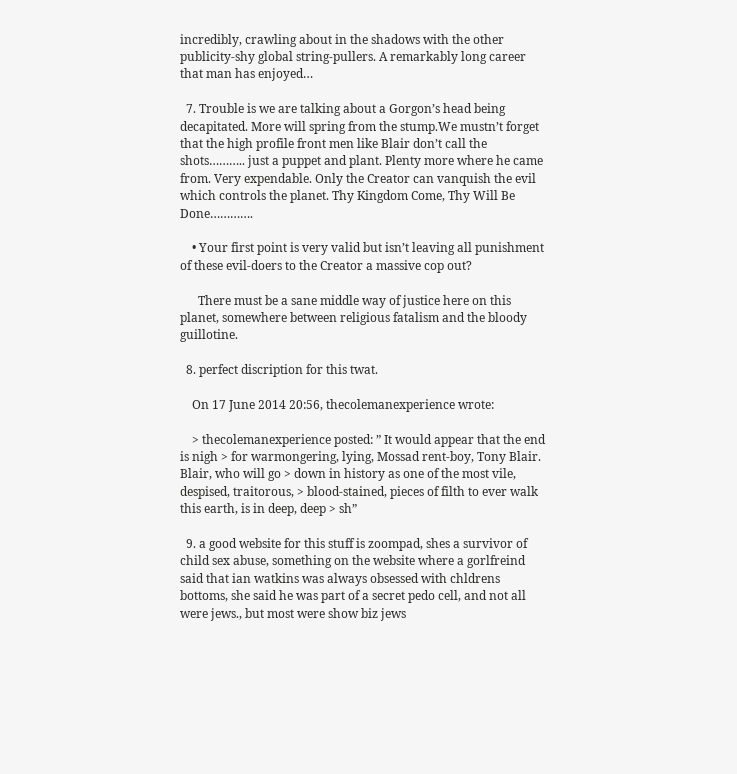incredibly, crawling about in the shadows with the other publicity-shy global string-pullers. A remarkably long career that man has enjoyed…

  7. Trouble is we are talking about a Gorgon’s head being decapitated. More will spring from the stump.We mustn’t forget that the high profile front men like Blair don’t call the shots……….. just a puppet and plant. Plenty more where he came from. Very expendable. Only the Creator can vanquish the evil which controls the planet. Thy Kingdom Come, Thy Will Be Done………….

    • Your first point is very valid but isn’t leaving all punishment of these evil-doers to the Creator a massive cop out?

      There must be a sane middle way of justice here on this planet, somewhere between religious fatalism and the bloody guillotine.

  8. perfect discription for this twat.

    On 17 June 2014 20:56, thecolemanexperience wrote:

    > thecolemanexperience posted: ” It would appear that the end is nigh > for warmongering, lying, Mossad rent-boy, Tony Blair. Blair, who will go > down in history as one of the most vile, despised, traitorous, > blood-stained, pieces of filth to ever walk this earth, is in deep, deep > sh”

  9. a good website for this stuff is zoompad, shes a survivor of child sex abuse, something on the website where a gorlfreind said that ian watkins was always obsessed with chldrens bottoms, she said he was part of a secret pedo cell, and not all were jews., but most were show biz jews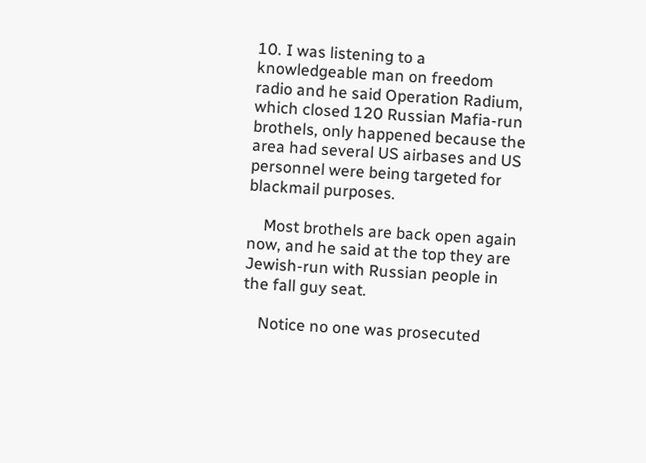10. I was listening to a knowledgeable man on freedom radio and he said Operation Radium, which closed 120 Russian Mafia-run brothels, only happened because the area had several US airbases and US personnel were being targeted for blackmail purposes.

    Most brothels are back open again now, and he said at the top they are Jewish-run with Russian people in the fall guy seat.

    Notice no one was prosecuted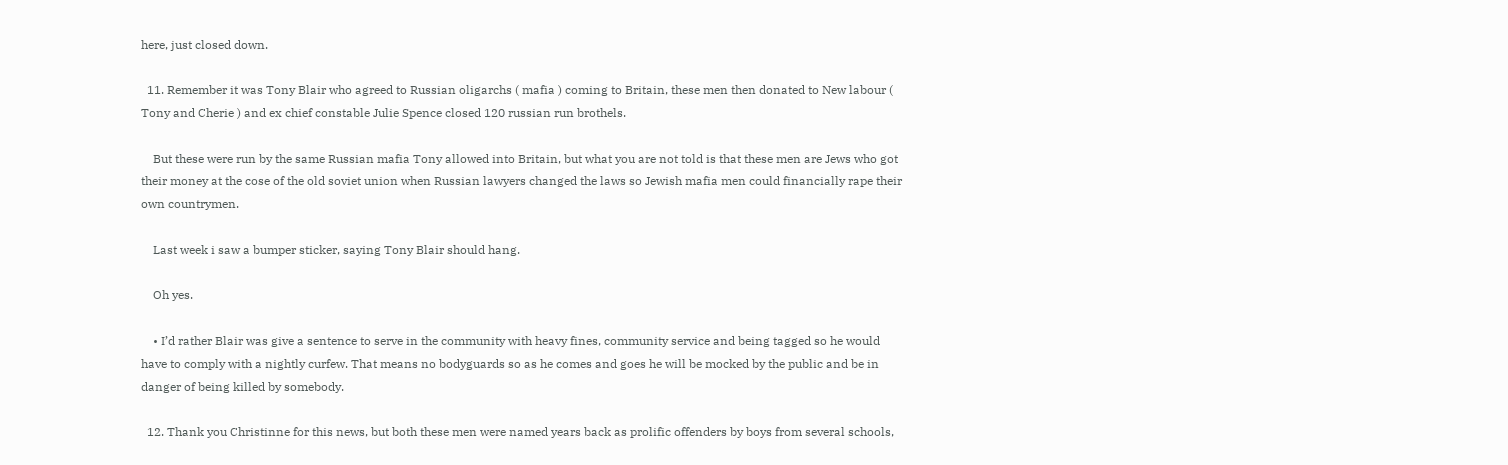here, just closed down.

  11. Remember it was Tony Blair who agreed to Russian oligarchs ( mafia ) coming to Britain, these men then donated to New labour ( Tony and Cherie ) and ex chief constable Julie Spence closed 120 russian run brothels.

    But these were run by the same Russian mafia Tony allowed into Britain, but what you are not told is that these men are Jews who got their money at the cose of the old soviet union when Russian lawyers changed the laws so Jewish mafia men could financially rape their own countrymen.

    Last week i saw a bumper sticker, saying Tony Blair should hang.

    Oh yes.

    • I’d rather Blair was give a sentence to serve in the community with heavy fines, community service and being tagged so he would have to comply with a nightly curfew. That means no bodyguards so as he comes and goes he will be mocked by the public and be in danger of being killed by somebody.

  12. Thank you Christinne for this news, but both these men were named years back as prolific offenders by boys from several schools,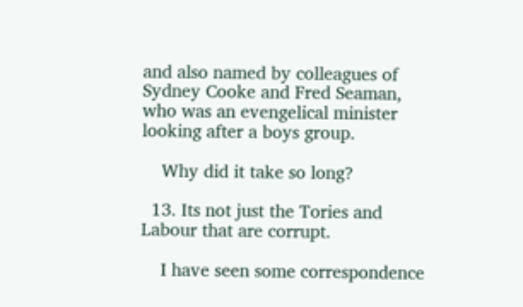and also named by colleagues of Sydney Cooke and Fred Seaman, who was an evengelical minister looking after a boys group.

    Why did it take so long?

  13. Its not just the Tories and Labour that are corrupt.

    I have seen some correspondence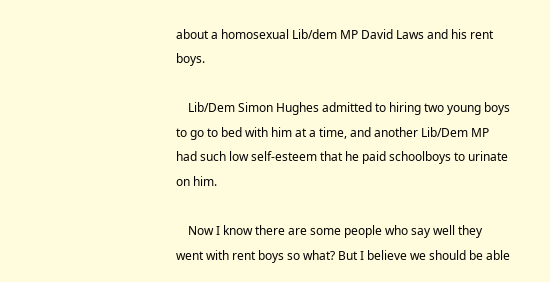about a homosexual Lib/dem MP David Laws and his rent boys.

    Lib/Dem Simon Hughes admitted to hiring two young boys to go to bed with him at a time, and another Lib/Dem MP had such low self-esteem that he paid schoolboys to urinate on him.

    Now I know there are some people who say well they went with rent boys so what? But I believe we should be able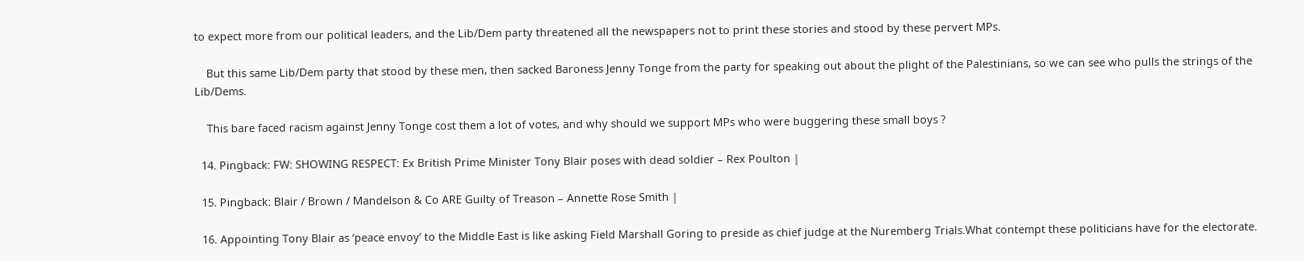to expect more from our political leaders, and the Lib/Dem party threatened all the newspapers not to print these stories and stood by these pervert MPs.

    But this same Lib/Dem party that stood by these men, then sacked Baroness Jenny Tonge from the party for speaking out about the plight of the Palestinians, so we can see who pulls the strings of the Lib/Dems.

    This bare faced racism against Jenny Tonge cost them a lot of votes, and why should we support MPs who were buggering these small boys ?

  14. Pingback: FW: SHOWING RESPECT: Ex British Prime Minister Tony Blair poses with dead soldier – Rex Poulton |

  15. Pingback: Blair / Brown / Mandelson & Co ARE Guilty of Treason – Annette Rose Smith |

  16. Appointing Tony Blair as ‘peace envoy’ to the Middle East is like asking Field Marshall Goring to preside as chief judge at the Nuremberg Trials.What contempt these politicians have for the electorate.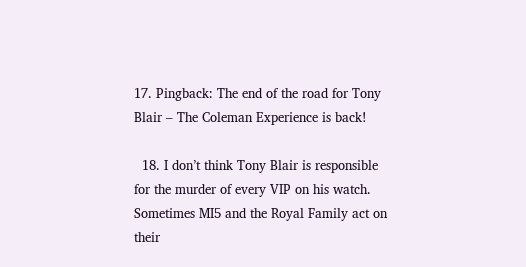17. Pingback: The end of the road for Tony Blair – The Coleman Experience is back!

  18. I don’t think Tony Blair is responsible for the murder of every VIP on his watch. Sometimes MI5 and the Royal Family act on their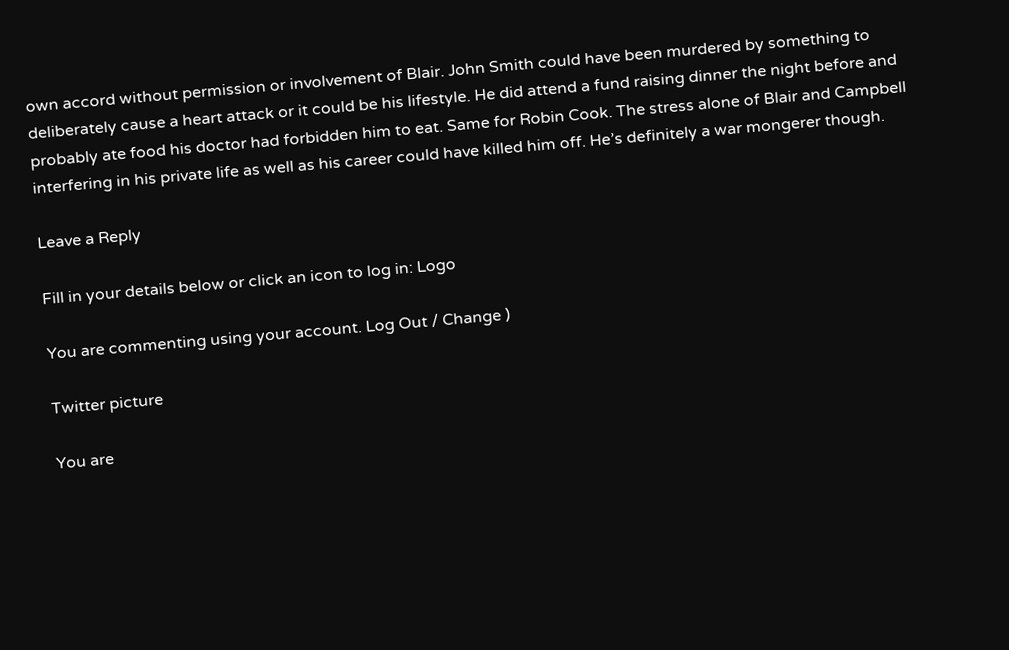own accord without permission or involvement of Blair. John Smith could have been murdered by something to deliberately cause a heart attack or it could be his lifestyle. He did attend a fund raising dinner the night before and probably ate food his doctor had forbidden him to eat. Same for Robin Cook. The stress alone of Blair and Campbell interfering in his private life as well as his career could have killed him off. He’s definitely a war mongerer though.

Leave a Reply

Fill in your details below or click an icon to log in: Logo

You are commenting using your account. Log Out / Change )

Twitter picture

You are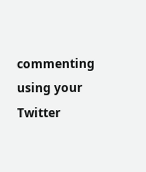commenting using your Twitter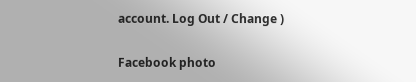account. Log Out / Change )

Facebook photo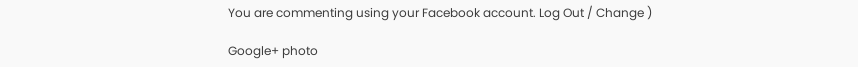You are commenting using your Facebook account. Log Out / Change )

Google+ photo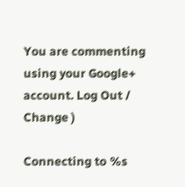You are commenting using your Google+ account. Log Out / Change )

Connecting to %s